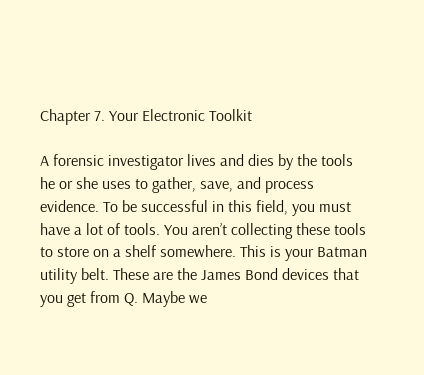Chapter 7. Your Electronic Toolkit

A forensic investigator lives and dies by the tools he or she uses to gather, save, and process evidence. To be successful in this field, you must have a lot of tools. You aren’t collecting these tools to store on a shelf somewhere. This is your Batman utility belt. These are the James Bond devices that you get from Q. Maybe we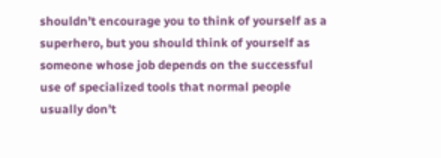shouldn’t encourage you to think of yourself as a superhero, but you should think of yourself as someone whose job depends on the successful use of specialized tools that normal people usually don’t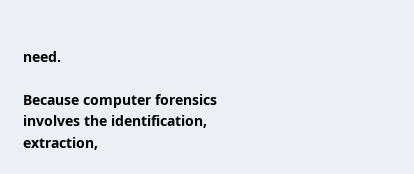need.

Because computer forensics involves the identification, extraction,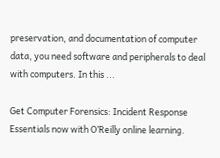preservation, and documentation of computer data, you need software and peripherals to deal with computers. In this ...

Get Computer Forensics: Incident Response Essentials now with O’Reilly online learning.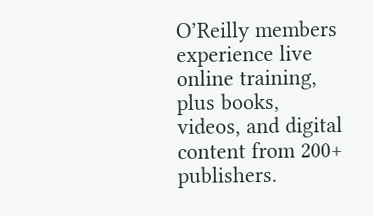O’Reilly members experience live online training, plus books, videos, and digital content from 200+ publishers.